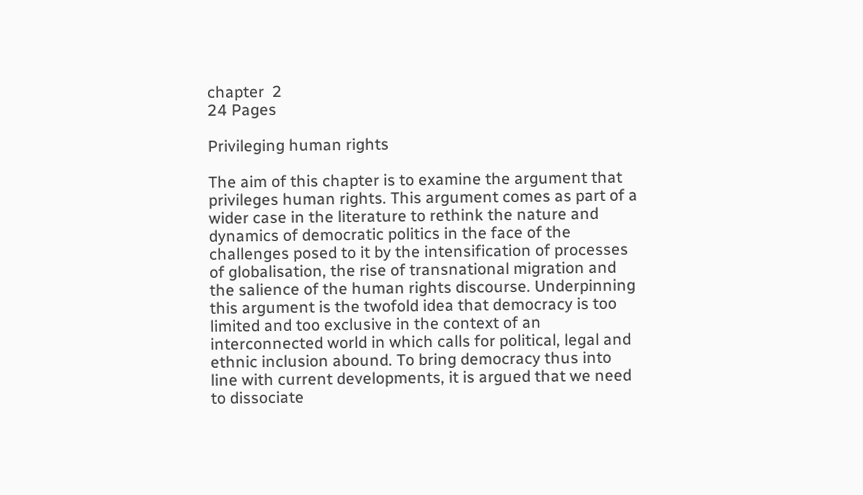chapter  2
24 Pages

Privileging human rights

The aim of this chapter is to examine the argument that privileges human rights. This argument comes as part of a wider case in the literature to rethink the nature and dynamics of democratic politics in the face of the challenges posed to it by the intensification of processes of globalisation, the rise of transnational migration and the salience of the human rights discourse. Underpinning this argument is the twofold idea that democracy is too limited and too exclusive in the context of an interconnected world in which calls for political, legal and ethnic inclusion abound. To bring democracy thus into line with current developments, it is argued that we need to dissociate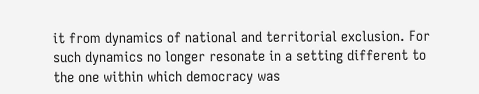it from dynamics of national and territorial exclusion. For such dynamics no longer resonate in a setting different to the one within which democracy was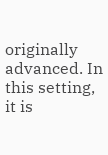originally advanced. In this setting, it is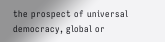the prospect of universal democracy, global or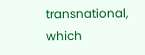transnational, which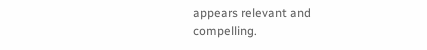appears relevant and compelling.